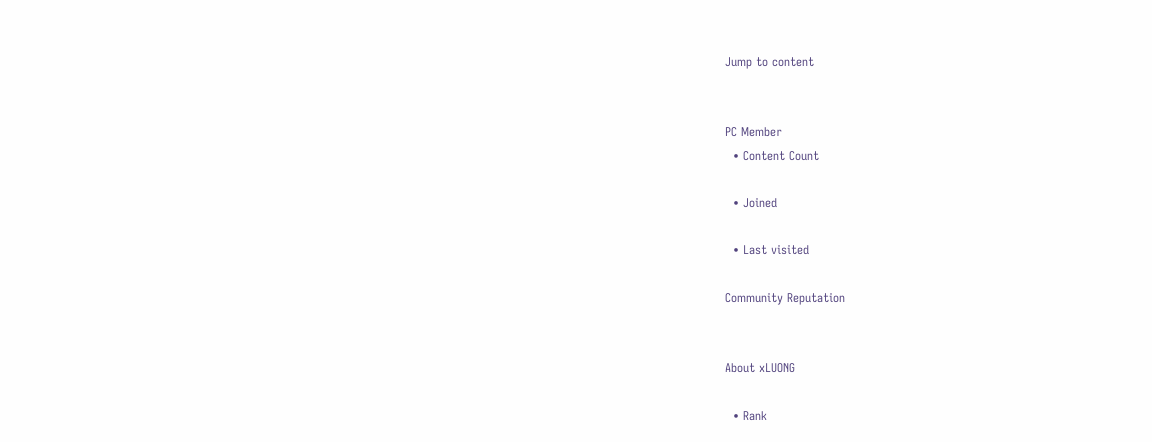Jump to content


PC Member
  • Content Count

  • Joined

  • Last visited

Community Reputation


About xLUONG

  • Rank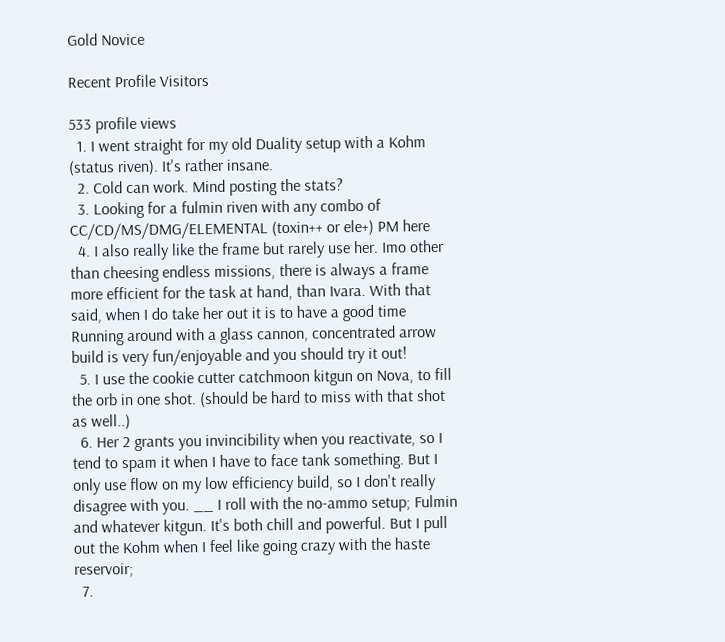Gold Novice

Recent Profile Visitors

533 profile views
  1. I went straight for my old Duality setup with a Kohm (status riven). It's rather insane.
  2. Cold can work. Mind posting the stats?
  3. Looking for a fulmin riven with any combo of CC/CD/MS/DMG/ELEMENTAL (toxin++ or ele+) PM here
  4. I also really like the frame but rarely use her. Imo other than cheesing endless missions, there is always a frame more efficient for the task at hand, than Ivara. With that said, when I do take her out it is to have a good time  Running around with a glass cannon, concentrated arrow build is very fun/enjoyable and you should try it out!
  5. I use the cookie cutter catchmoon kitgun on Nova, to fill the orb in one shot. (should be hard to miss with that shot as well..)
  6. Her 2 grants you invincibility when you reactivate, so I tend to spam it when I have to face tank something. But I only use flow on my low efficiency build, so I don't really disagree with you. __ I roll with the no-ammo setup; Fulmin and whatever kitgun. It's both chill and powerful. But I pull out the Kohm when I feel like going crazy with the haste reservoir;
  7.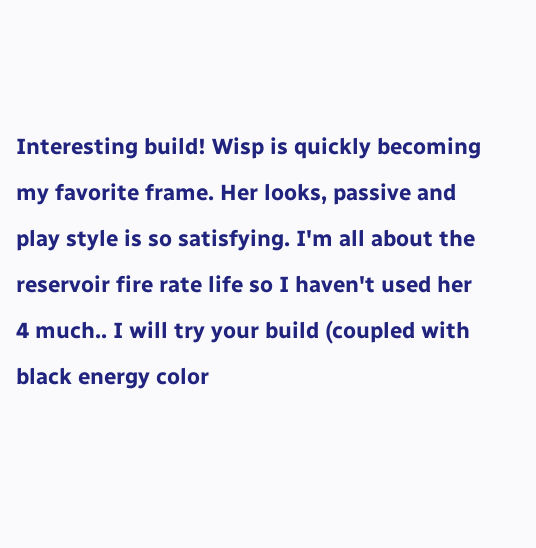Interesting build! Wisp is quickly becoming my favorite frame. Her looks, passive and play style is so satisfying. I'm all about the reservoir fire rate life so I haven't used her 4 much.. I will try your build (coupled with black energy color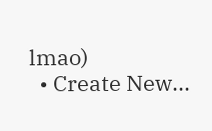lmao)
  • Create New...